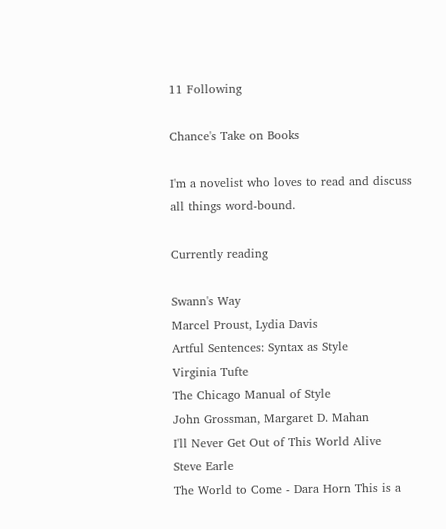11 Following

Chance's Take on Books

I'm a novelist who loves to read and discuss all things word-bound.

Currently reading

Swann's Way
Marcel Proust, Lydia Davis
Artful Sentences: Syntax as Style
Virginia Tufte
The Chicago Manual of Style
John Grossman, Margaret D. Mahan
I'll Never Get Out of This World Alive
Steve Earle
The World to Come - Dara Horn This is a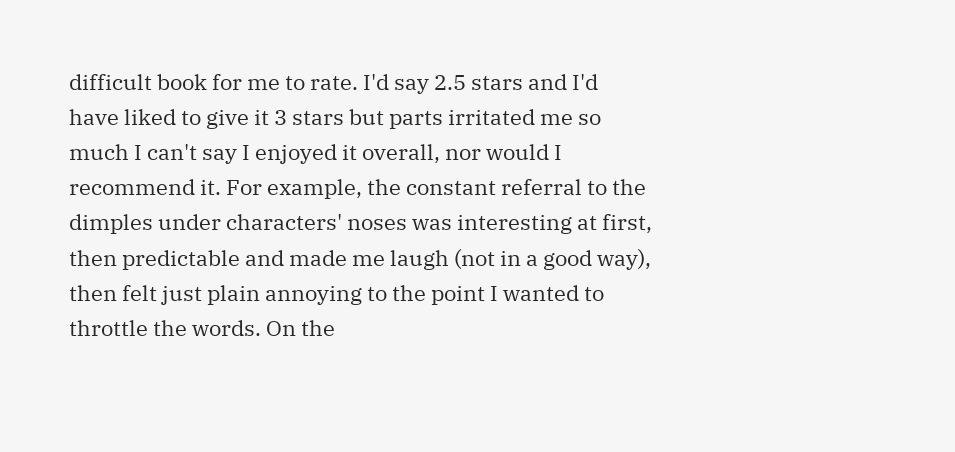difficult book for me to rate. I'd say 2.5 stars and I'd have liked to give it 3 stars but parts irritated me so much I can't say I enjoyed it overall, nor would I recommend it. For example, the constant referral to the dimples under characters' noses was interesting at first, then predictable and made me laugh (not in a good way), then felt just plain annoying to the point I wanted to throttle the words. On the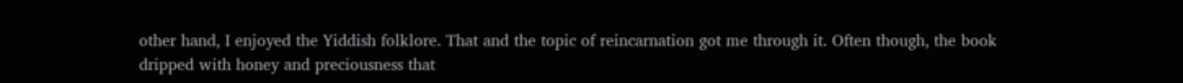other hand, I enjoyed the Yiddish folklore. That and the topic of reincarnation got me through it. Often though, the book dripped with honey and preciousness that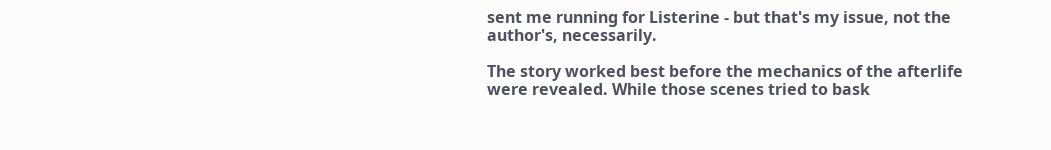sent me running for Listerine - but that's my issue, not the author's, necessarily.

The story worked best before the mechanics of the afterlife were revealed. While those scenes tried to bask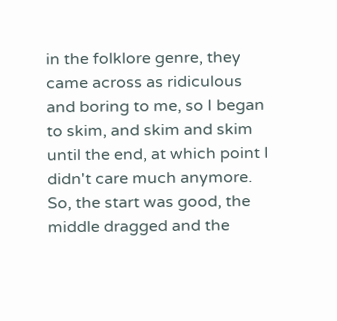in the folklore genre, they came across as ridiculous and boring to me, so I began to skim, and skim and skim until the end, at which point I didn't care much anymore. So, the start was good, the middle dragged and the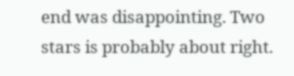end was disappointing. Two stars is probably about right.